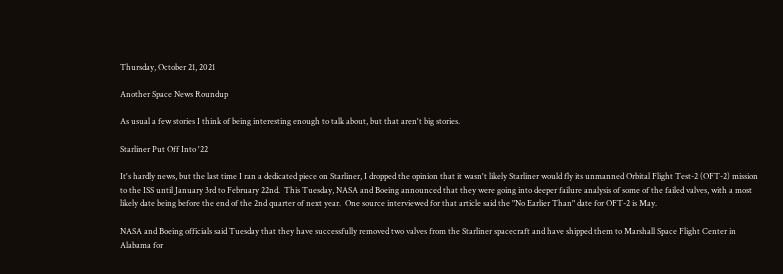Thursday, October 21, 2021

Another Space News Roundup

As usual a few stories I think of being interesting enough to talk about, but that aren't big stories.

Starliner Put Off Into '22

It's hardly news, but the last time I ran a dedicated piece on Starliner, I dropped the opinion that it wasn't likely Starliner would fly its unmanned Orbital Flight Test-2 (OFT-2) mission to the ISS until January 3rd to February 22nd.  This Tuesday, NASA and Boeing announced that they were going into deeper failure analysis of some of the failed valves, with a most likely date being before the end of the 2nd quarter of next year.  One source interviewed for that article said the "No Earlier Than" date for OFT-2 is May.

NASA and Boeing officials said Tuesday that they have successfully removed two valves from the Starliner spacecraft and have shipped them to Marshall Space Flight Center in Alabama for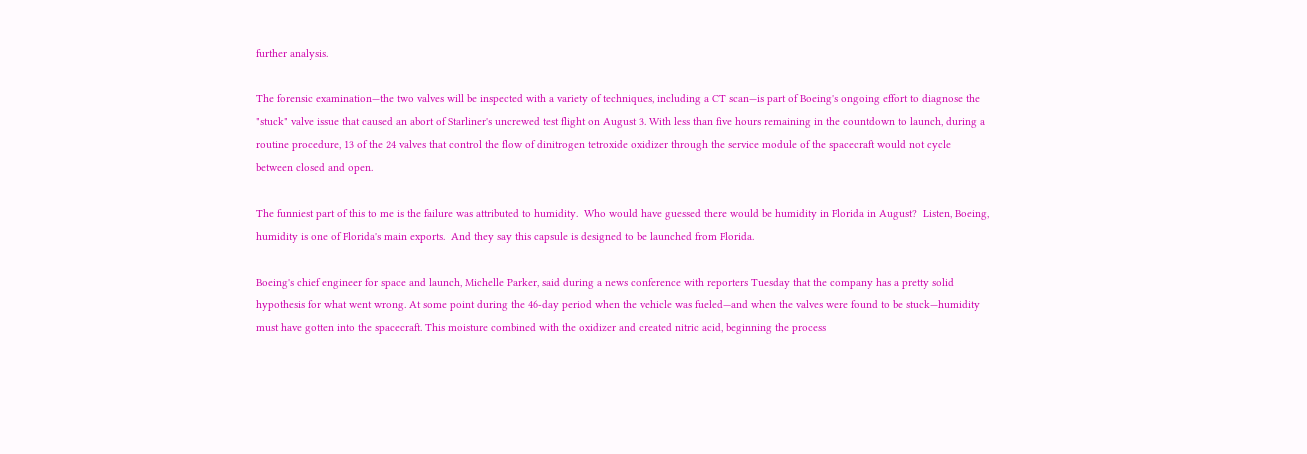further analysis.

The forensic examination—the two valves will be inspected with a variety of techniques, including a CT scan—is part of Boeing's ongoing effort to diagnose the "stuck" valve issue that caused an abort of Starliner's uncrewed test flight on August 3. With less than five hours remaining in the countdown to launch, during a routine procedure, 13 of the 24 valves that control the flow of dinitrogen tetroxide oxidizer through the service module of the spacecraft would not cycle between closed and open.

The funniest part of this to me is the failure was attributed to humidity.  Who would have guessed there would be humidity in Florida in August?  Listen, Boeing, humidity is one of Florida's main exports.  And they say this capsule is designed to be launched from Florida.

Boeing's chief engineer for space and launch, Michelle Parker, said during a news conference with reporters Tuesday that the company has a pretty solid hypothesis for what went wrong. At some point during the 46-day period when the vehicle was fueled—and when the valves were found to be stuck—humidity must have gotten into the spacecraft. This moisture combined with the oxidizer and created nitric acid, beginning the process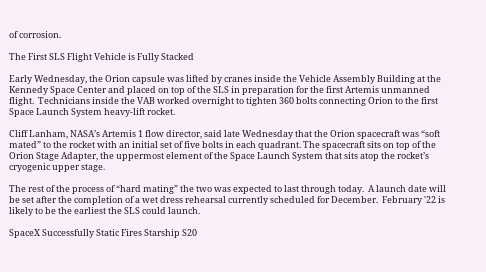of corrosion.

The First SLS Flight Vehicle is Fully Stacked

Early Wednesday, the Orion capsule was lifted by cranes inside the Vehicle Assembly Building at the Kennedy Space Center and placed on top of the SLS in preparation for the first Artemis unmanned flight.  Technicians inside the VAB worked overnight to tighten 360 bolts connecting Orion to the first Space Launch System heavy-lift rocket.

Cliff Lanham, NASA’s Artemis 1 flow director, said late Wednesday that the Orion spacecraft was “soft mated” to the rocket with an initial set of five bolts in each quadrant. The spacecraft sits on top of the Orion Stage Adapter, the uppermost element of the Space Launch System that sits atop the rocket’s cryogenic upper stage.

The rest of the process of “hard mating” the two was expected to last through today.  A launch date will be set after the completion of a wet dress rehearsal currently scheduled for December.  February '22 is likely to be the earliest the SLS could launch.

SpaceX Successfully Static Fires Starship S20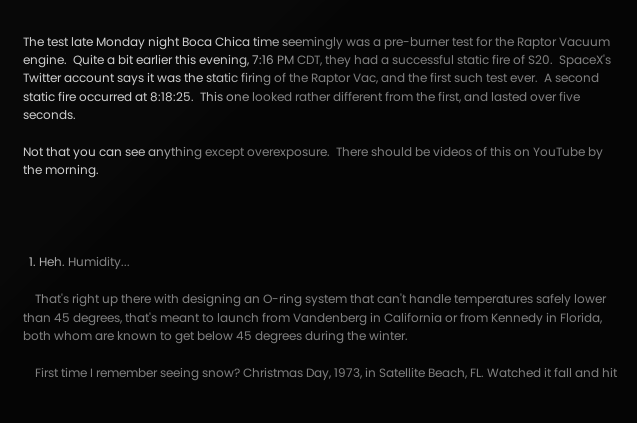The test late Monday night Boca Chica time seemingly was a pre-burner test for the Raptor Vacuum engine.  Quite a bit earlier this evening, 7:16 PM CDT, they had a successful static fire of S20.  SpaceX's Twitter account says it was the static firing of the Raptor Vac, and the first such test ever.  A second static fire occurred at 8:18:25.  This one looked rather different from the first, and lasted over five seconds.

Not that you can see anything except overexposure.  There should be videos of this on YouTube by the morning.




  1. Heh. Humidity...

    That's right up there with designing an O-ring system that can't handle temperatures safely lower than 45 degrees, that's meant to launch from Vandenberg in California or from Kennedy in Florida, both whom are known to get below 45 degrees during the winter.

    First time I remember seeing snow? Christmas Day, 1973, in Satellite Beach, FL. Watched it fall and hit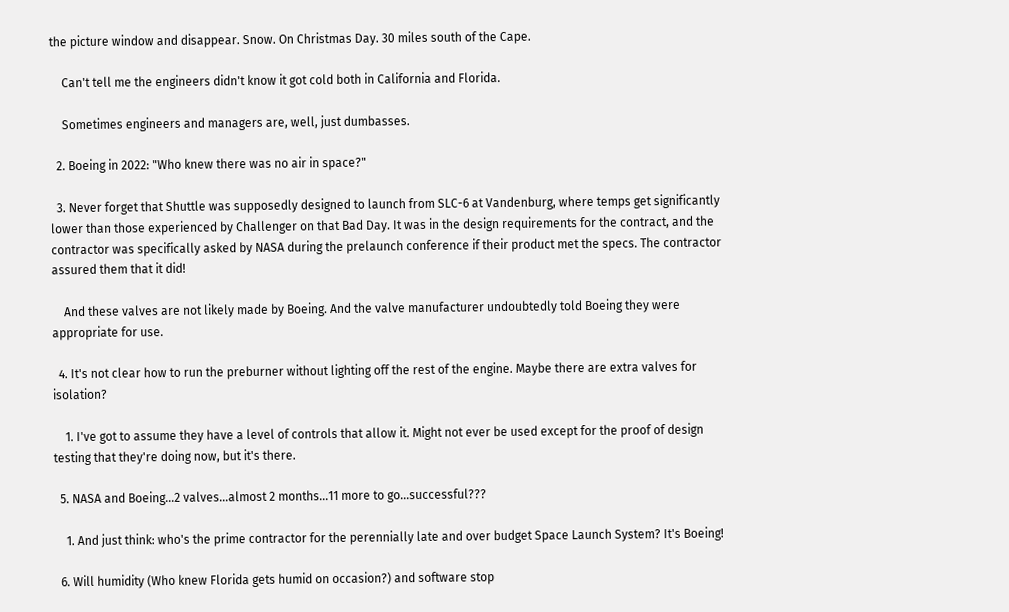the picture window and disappear. Snow. On Christmas Day. 30 miles south of the Cape.

    Can't tell me the engineers didn't know it got cold both in California and Florida.

    Sometimes engineers and managers are, well, just dumbasses.

  2. Boeing in 2022: "Who knew there was no air in space?"

  3. Never forget that Shuttle was supposedly designed to launch from SLC-6 at Vandenburg, where temps get significantly lower than those experienced by Challenger on that Bad Day. It was in the design requirements for the contract, and the contractor was specifically asked by NASA during the prelaunch conference if their product met the specs. The contractor assured them that it did!

    And these valves are not likely made by Boeing. And the valve manufacturer undoubtedly told Boeing they were appropriate for use.

  4. It's not clear how to run the preburner without lighting off the rest of the engine. Maybe there are extra valves for isolation?

    1. I've got to assume they have a level of controls that allow it. Might not ever be used except for the proof of design testing that they're doing now, but it's there.

  5. NASA and Boeing...2 valves...almost 2 months...11 more to go...successful???

    1. And just think: who's the prime contractor for the perennially late and over budget Space Launch System? It's Boeing!

  6. Will humidity (Who knew Florida gets humid on occasion?) and software stop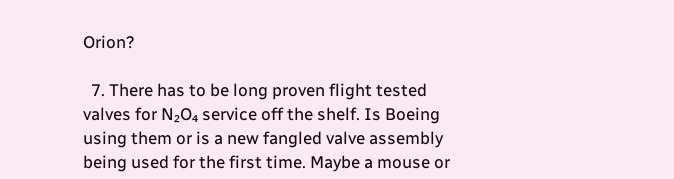Orion?

  7. There has to be long proven flight tested valves for N₂O₄ service off the shelf. Is Boeing using them or is a new fangled valve assembly being used for the first time. Maybe a mouse or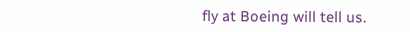fly at Boeing will tell us.